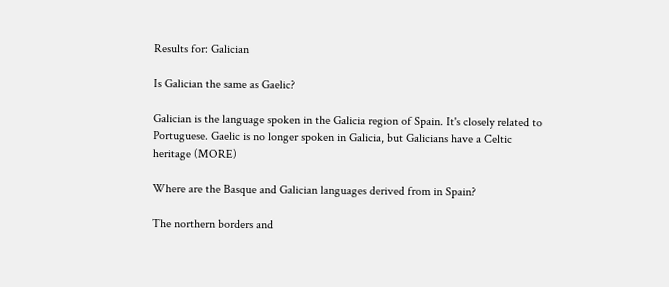Results for: Galician

Is Galician the same as Gaelic?

Galician is the language spoken in the Galicia region of Spain. It's closely related to Portuguese. Gaelic is no longer spoken in Galicia, but Galicians have a Celtic heritage (MORE)

Where are the Basque and Galician languages derived from in Spain?

The northern borders and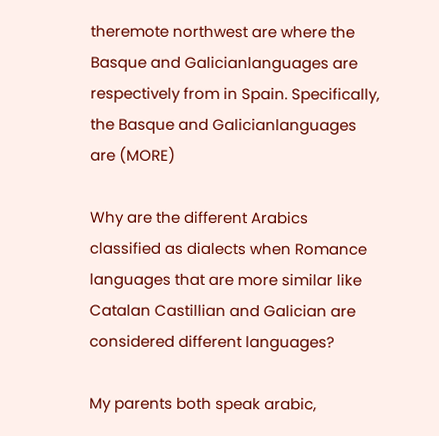theremote northwest are where the Basque and Galicianlanguages are respectively from in Spain. Specifically, the Basque and Galicianlanguages are (MORE)

Why are the different Arabics classified as dialects when Romance languages that are more similar like Catalan Castillian and Galician are considered different languages?

My parents both speak arabic,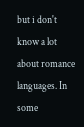but i don't know a lot about romance languages. In some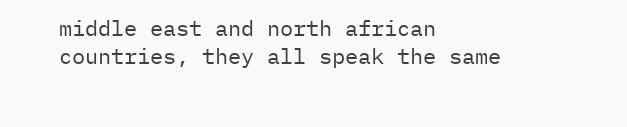middle east and north african countries, they all speak the same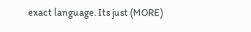exact language. Its just (MORE)